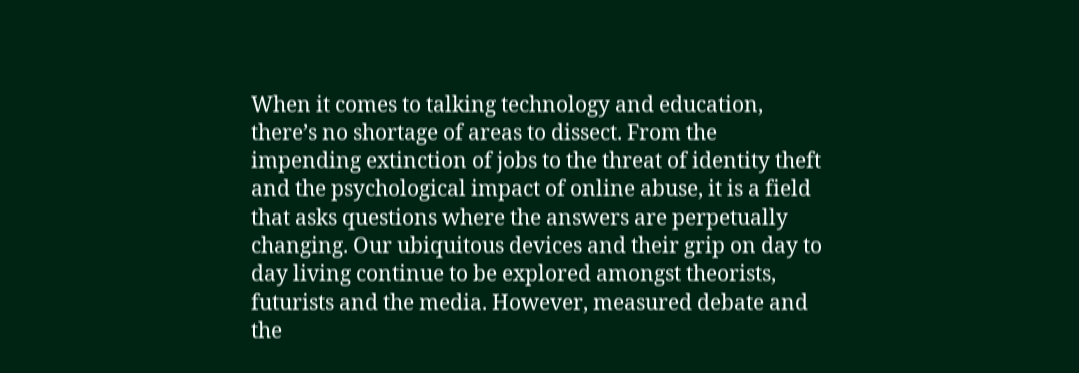When it comes to talking technology and education, there’s no shortage of areas to dissect. From the impending extinction of jobs to the threat of identity theft and the psychological impact of online abuse, it is a field that asks questions where the answers are perpetually changing. Our ubiquitous devices and their grip on day to day living continue to be explored amongst theorists, futurists and the media. However, measured debate and the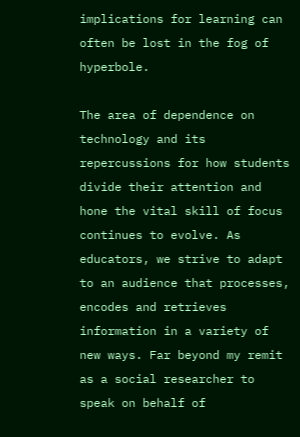implications for learning can often be lost in the fog of hyperbole.

The area of dependence on technology and its repercussions for how students divide their attention and hone the vital skill of focus continues to evolve. As educators, we strive to adapt to an audience that processes, encodes and retrieves information in a variety of new ways. Far beyond my remit as a social researcher to speak on behalf of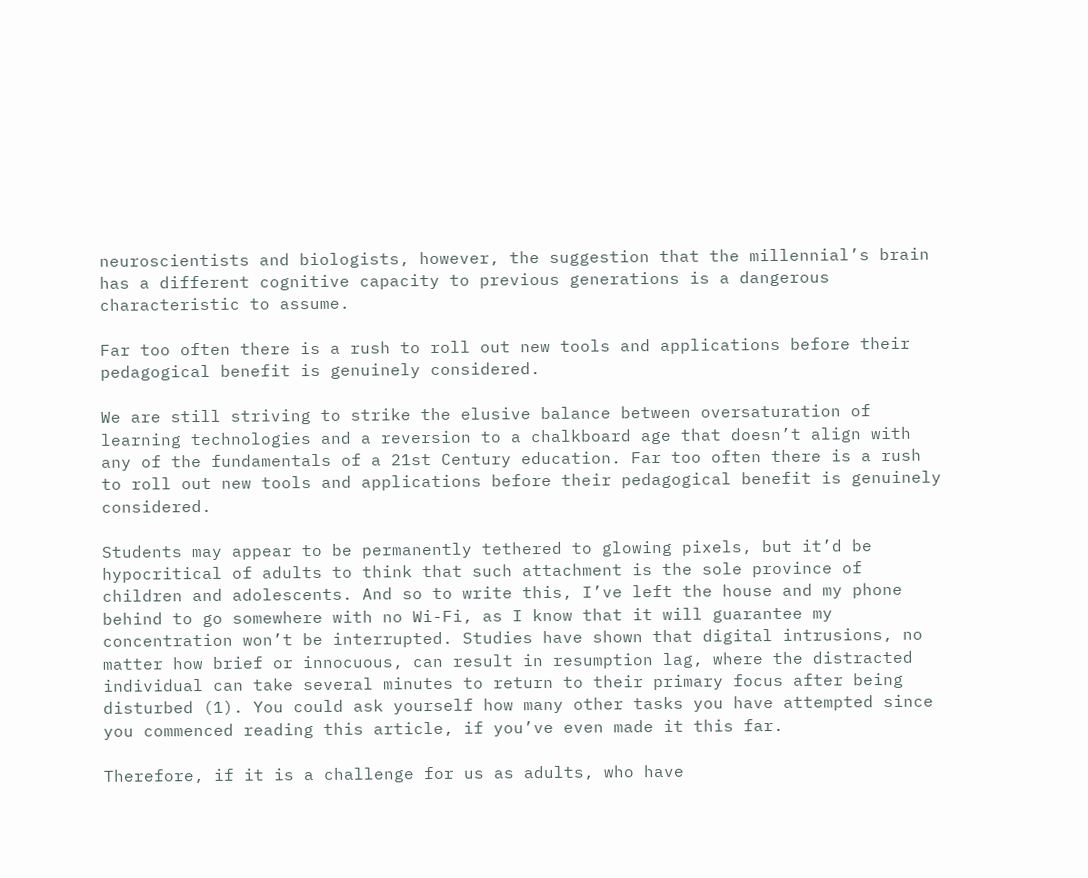neuroscientists and biologists, however, the suggestion that the millennial’s brain has a different cognitive capacity to previous generations is a dangerous characteristic to assume.

Far too often there is a rush to roll out new tools and applications before their pedagogical benefit is genuinely considered.

We are still striving to strike the elusive balance between oversaturation of learning technologies and a reversion to a chalkboard age that doesn’t align with any of the fundamentals of a 21st Century education. Far too often there is a rush to roll out new tools and applications before their pedagogical benefit is genuinely considered.

Students may appear to be permanently tethered to glowing pixels, but it’d be hypocritical of adults to think that such attachment is the sole province of children and adolescents. And so to write this, I’ve left the house and my phone behind to go somewhere with no Wi-Fi, as I know that it will guarantee my concentration won’t be interrupted. Studies have shown that digital intrusions, no matter how brief or innocuous, can result in resumption lag, where the distracted individual can take several minutes to return to their primary focus after being disturbed (1). You could ask yourself how many other tasks you have attempted since you commenced reading this article, if you’ve even made it this far.

Therefore, if it is a challenge for us as adults, who have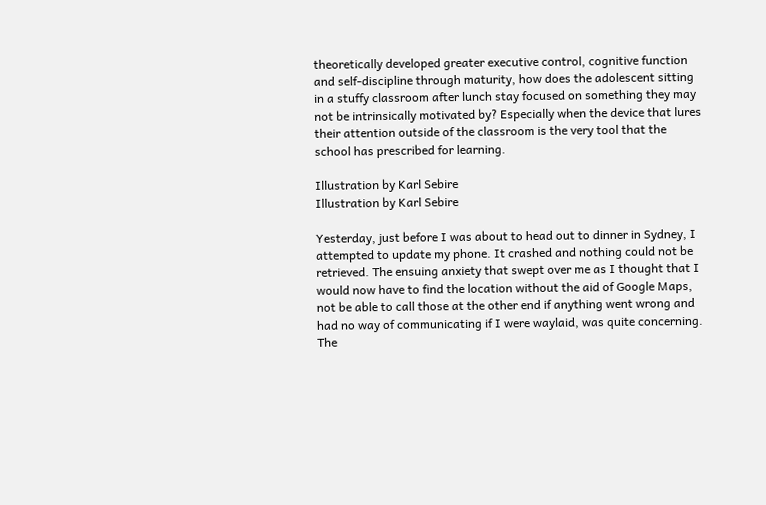theoretically developed greater executive control, cognitive function and self-discipline through maturity, how does the adolescent sitting in a stuffy classroom after lunch stay focused on something they may not be intrinsically motivated by? Especially when the device that lures their attention outside of the classroom is the very tool that the school has prescribed for learning.

Illustration by Karl Sebire
Illustration by Karl Sebire

Yesterday, just before I was about to head out to dinner in Sydney, I attempted to update my phone. It crashed and nothing could not be retrieved. The ensuing anxiety that swept over me as I thought that I would now have to find the location without the aid of Google Maps, not be able to call those at the other end if anything went wrong and had no way of communicating if I were waylaid, was quite concerning. The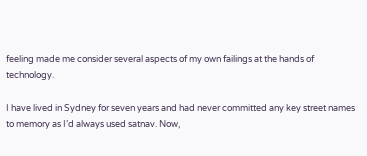feeling made me consider several aspects of my own failings at the hands of technology.

I have lived in Sydney for seven years and had never committed any key street names to memory as I’d always used satnav. Now,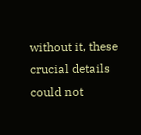without it, these crucial details could not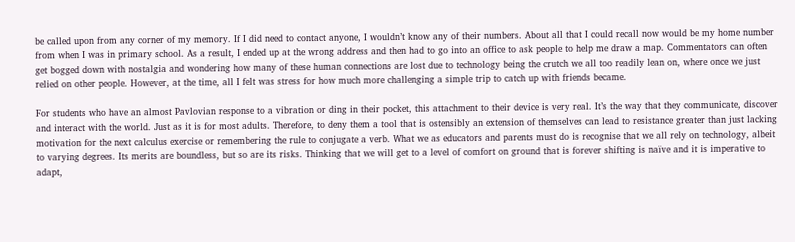be called upon from any corner of my memory. If I did need to contact anyone, I wouldn’t know any of their numbers. About all that I could recall now would be my home number from when I was in primary school. As a result, I ended up at the wrong address and then had to go into an office to ask people to help me draw a map. Commentators can often get bogged down with nostalgia and wondering how many of these human connections are lost due to technology being the crutch we all too readily lean on, where once we just relied on other people. However, at the time, all I felt was stress for how much more challenging a simple trip to catch up with friends became.

For students who have an almost Pavlovian response to a vibration or ding in their pocket, this attachment to their device is very real. It’s the way that they communicate, discover and interact with the world. Just as it is for most adults. Therefore, to deny them a tool that is ostensibly an extension of themselves can lead to resistance greater than just lacking motivation for the next calculus exercise or remembering the rule to conjugate a verb. What we as educators and parents must do is recognise that we all rely on technology, albeit to varying degrees. Its merits are boundless, but so are its risks. Thinking that we will get to a level of comfort on ground that is forever shifting is naïve and it is imperative to adapt,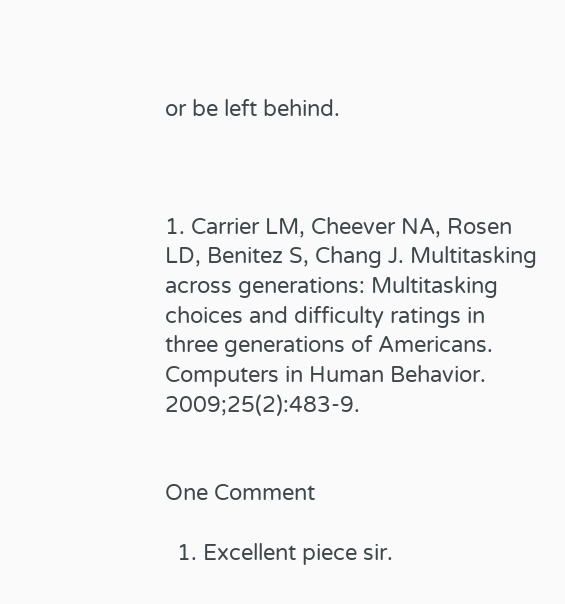or be left behind.



1. Carrier LM, Cheever NA, Rosen LD, Benitez S, Chang J. Multitasking across generations: Multitasking choices and difficulty ratings in three generations of Americans. Computers in Human Behavior. 2009;25(2):483-9.


One Comment

  1. Excellent piece sir.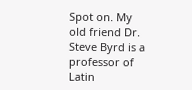Spot on. My old friend Dr. Steve Byrd is a professor of Latin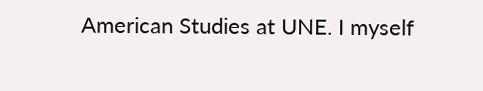American Studies at UNE. I myself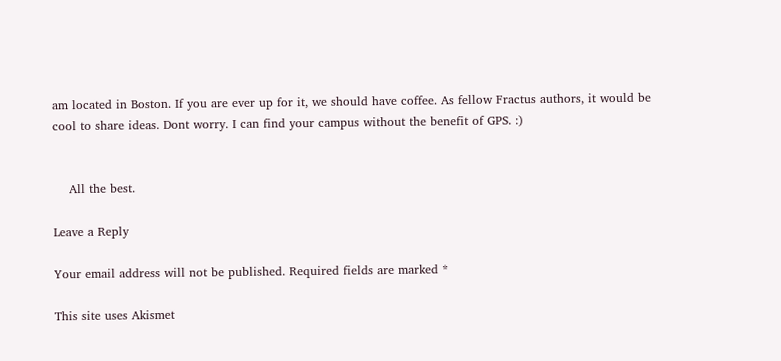am located in Boston. If you are ever up for it, we should have coffee. As fellow Fractus authors, it would be cool to share ideas. Dont worry. I can find your campus without the benefit of GPS. :)


    All the best.

Leave a Reply

Your email address will not be published. Required fields are marked *

This site uses Akismet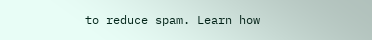to reduce spam. Learn how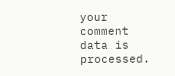your comment data is processed.